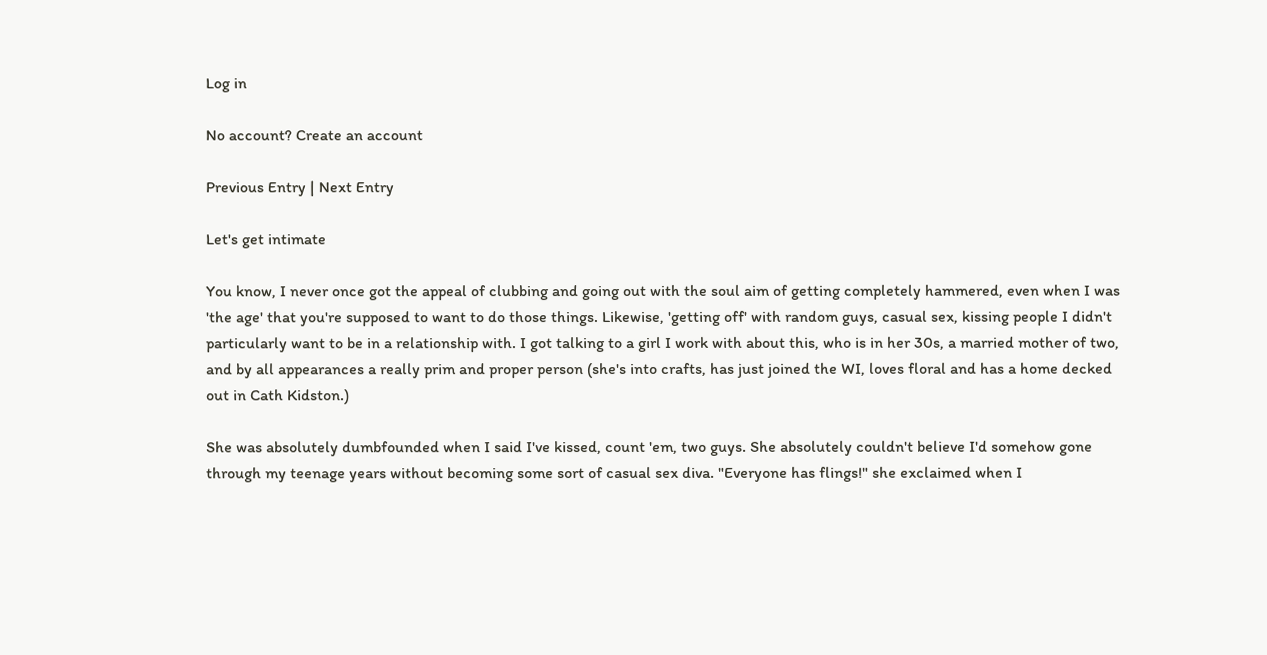Log in

No account? Create an account

Previous Entry | Next Entry

Let's get intimate

You know, I never once got the appeal of clubbing and going out with the soul aim of getting completely hammered, even when I was 'the age' that you're supposed to want to do those things. Likewise, 'getting off' with random guys, casual sex, kissing people I didn't particularly want to be in a relationship with. I got talking to a girl I work with about this, who is in her 30s, a married mother of two, and by all appearances a really prim and proper person (she's into crafts, has just joined the WI, loves floral and has a home decked out in Cath Kidston.)

She was absolutely dumbfounded when I said I've kissed, count 'em, two guys. She absolutely couldn't believe I'd somehow gone through my teenage years without becoming some sort of casual sex diva. "Everyone has flings!" she exclaimed when I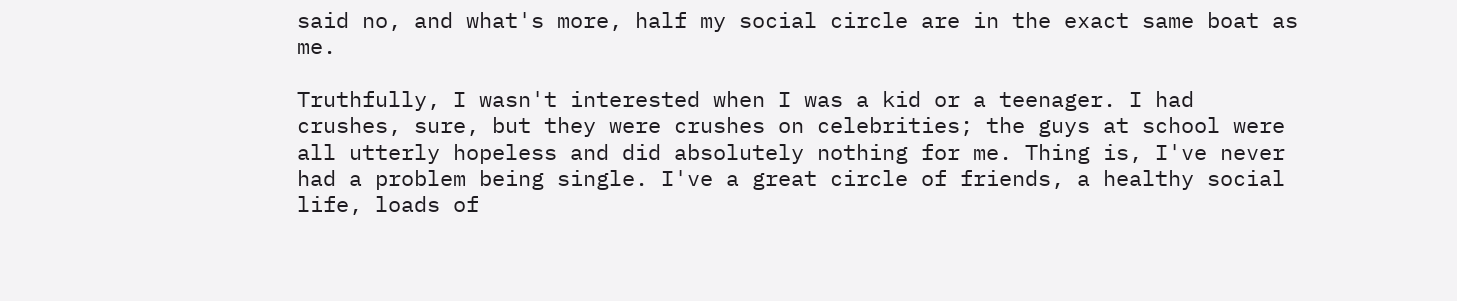said no, and what's more, half my social circle are in the exact same boat as me.

Truthfully, I wasn't interested when I was a kid or a teenager. I had crushes, sure, but they were crushes on celebrities; the guys at school were all utterly hopeless and did absolutely nothing for me. Thing is, I've never had a problem being single. I've a great circle of friends, a healthy social life, loads of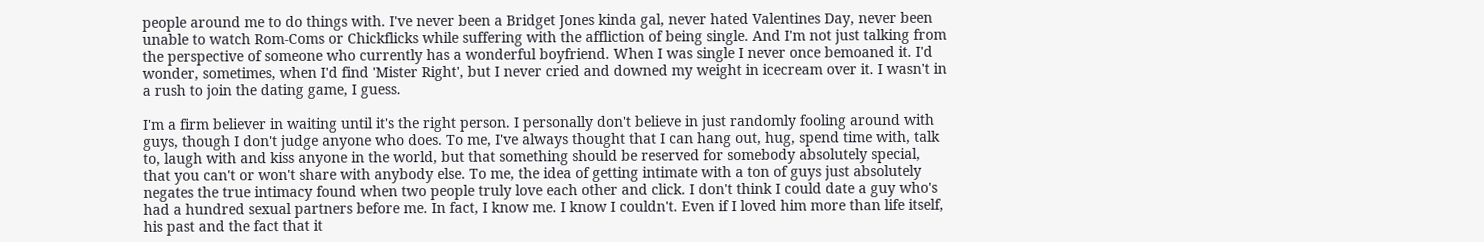people around me to do things with. I've never been a Bridget Jones kinda gal, never hated Valentines Day, never been unable to watch Rom-Coms or Chickflicks while suffering with the affliction of being single. And I'm not just talking from the perspective of someone who currently has a wonderful boyfriend. When I was single I never once bemoaned it. I'd wonder, sometimes, when I'd find 'Mister Right', but I never cried and downed my weight in icecream over it. I wasn't in a rush to join the dating game, I guess.

I'm a firm believer in waiting until it's the right person. I personally don't believe in just randomly fooling around with guys, though I don't judge anyone who does. To me, I've always thought that I can hang out, hug, spend time with, talk to, laugh with and kiss anyone in the world, but that something should be reserved for somebody absolutely special, that you can't or won't share with anybody else. To me, the idea of getting intimate with a ton of guys just absolutely negates the true intimacy found when two people truly love each other and click. I don't think I could date a guy who's had a hundred sexual partners before me. In fact, I know me. I know I couldn't. Even if I loved him more than life itself, his past and the fact that it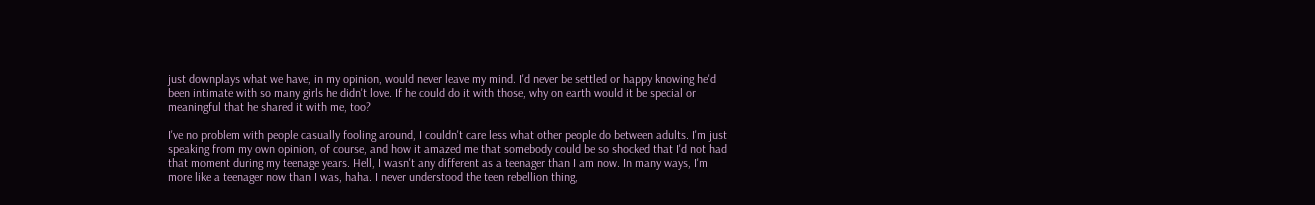just downplays what we have, in my opinion, would never leave my mind. I'd never be settled or happy knowing he'd been intimate with so many girls he didn't love. If he could do it with those, why on earth would it be special or meaningful that he shared it with me, too?

I've no problem with people casually fooling around, I couldn't care less what other people do between adults. I'm just speaking from my own opinion, of course, and how it amazed me that somebody could be so shocked that I'd not had that moment during my teenage years. Hell, I wasn't any different as a teenager than I am now. In many ways, I'm more like a teenager now than I was, haha. I never understood the teen rebellion thing,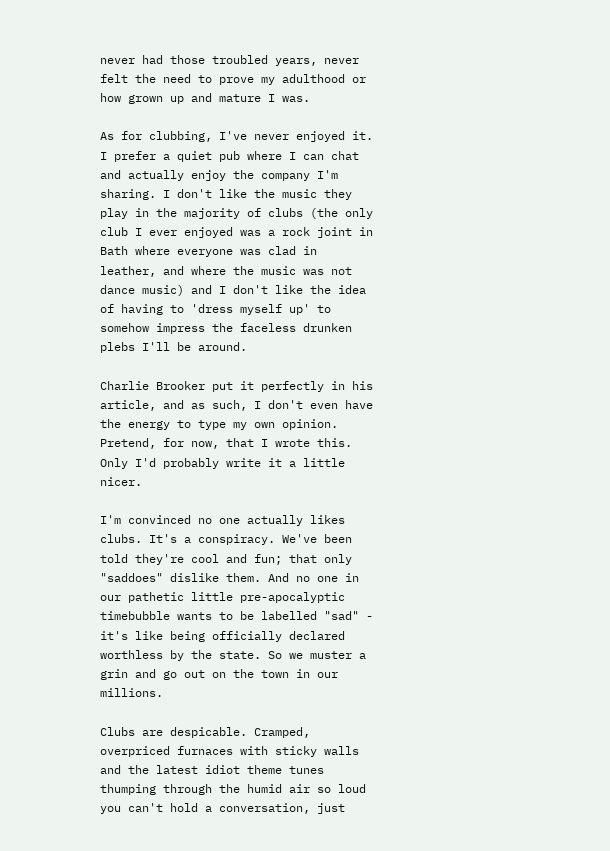never had those troubled years, never felt the need to prove my adulthood or how grown up and mature I was.

As for clubbing, I've never enjoyed it. I prefer a quiet pub where I can chat and actually enjoy the company I'm sharing. I don't like the music they play in the majority of clubs (the only club I ever enjoyed was a rock joint in Bath where everyone was clad in leather, and where the music was not dance music) and I don't like the idea of having to 'dress myself up' to somehow impress the faceless drunken plebs I'll be around.

Charlie Brooker put it perfectly in his article, and as such, I don't even have the energy to type my own opinion. Pretend, for now, that I wrote this. Only I'd probably write it a little nicer.

I'm convinced no one actually likes clubs. It's a conspiracy. We've been told they're cool and fun; that only "saddoes" dislike them. And no one in our pathetic little pre-apocalyptic timebubble wants to be labelled "sad" - it's like being officially declared worthless by the state. So we muster a grin and go out on the town in our millions.

Clubs are despicable. Cramped, overpriced furnaces with sticky walls and the latest idiot theme tunes thumping through the humid air so loud you can't hold a conversation, just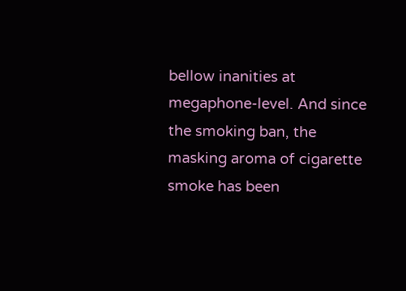bellow inanities at megaphone-level. And since the smoking ban, the masking aroma of cigarette smoke has been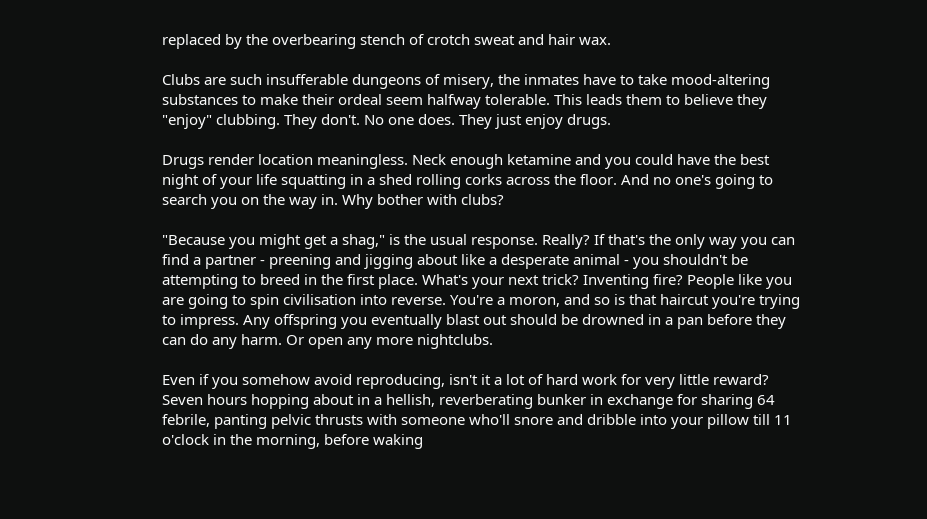replaced by the overbearing stench of crotch sweat and hair wax.

Clubs are such insufferable dungeons of misery, the inmates have to take mood-altering substances to make their ordeal seem halfway tolerable. This leads them to believe they "enjoy" clubbing. They don't. No one does. They just enjoy drugs.

Drugs render location meaningless. Neck enough ketamine and you could have the best night of your life squatting in a shed rolling corks across the floor. And no one's going to search you on the way in. Why bother with clubs?

"Because you might get a shag," is the usual response. Really? If that's the only way you can find a partner - preening and jigging about like a desperate animal - you shouldn't be attempting to breed in the first place. What's your next trick? Inventing fire? People like you are going to spin civilisation into reverse. You're a moron, and so is that haircut you're trying to impress. Any offspring you eventually blast out should be drowned in a pan before they can do any harm. Or open any more nightclubs.

Even if you somehow avoid reproducing, isn't it a lot of hard work for very little reward? Seven hours hopping about in a hellish, reverberating bunker in exchange for sharing 64 febrile, panting pelvic thrusts with someone who'll snore and dribble into your pillow till 11 o'clock in the morning, before waking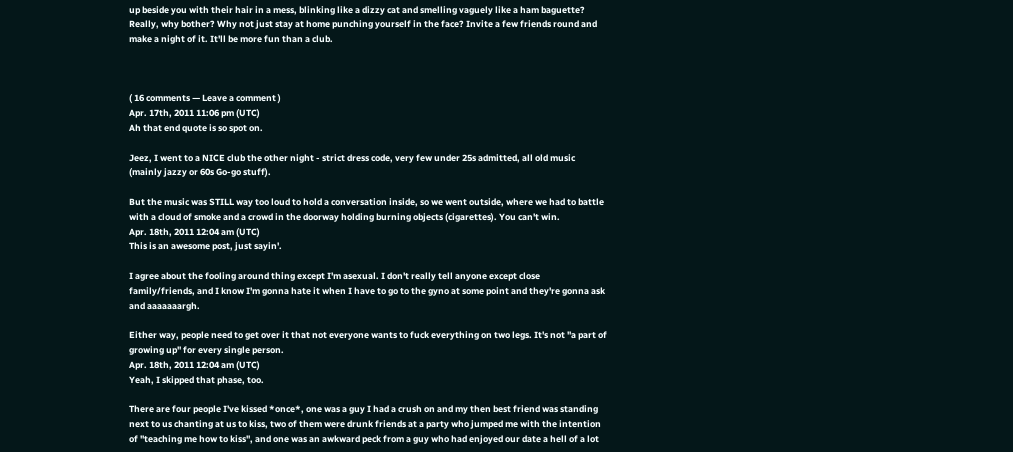up beside you with their hair in a mess, blinking like a dizzy cat and smelling vaguely like a ham baguette? Really, why bother? Why not just stay at home punching yourself in the face? Invite a few friends round and make a night of it. It'll be more fun than a club.



( 16 comments — Leave a comment )
Apr. 17th, 2011 11:06 pm (UTC)
Ah that end quote is so spot on.

Jeez, I went to a NICE club the other night - strict dress code, very few under 25s admitted, all old music (mainly jazzy or 60s Go-go stuff).

But the music was STILL way too loud to hold a conversation inside, so we went outside, where we had to battle with a cloud of smoke and a crowd in the doorway holding burning objects (cigarettes). You can't win.
Apr. 18th, 2011 12:04 am (UTC)
This is an awesome post, just sayin'.

I agree about the fooling around thing except I'm asexual. I don't really tell anyone except close family/friends, and I know I'm gonna hate it when I have to go to the gyno at some point and they're gonna ask and aaaaaaargh.

Either way, people need to get over it that not everyone wants to fuck everything on two legs. It's not "a part of growing up" for every single person.
Apr. 18th, 2011 12:04 am (UTC)
Yeah, I skipped that phase, too.

There are four people I've kissed *once*, one was a guy I had a crush on and my then best friend was standing next to us chanting at us to kiss, two of them were drunk friends at a party who jumped me with the intention of "teaching me how to kiss", and one was an awkward peck from a guy who had enjoyed our date a hell of a lot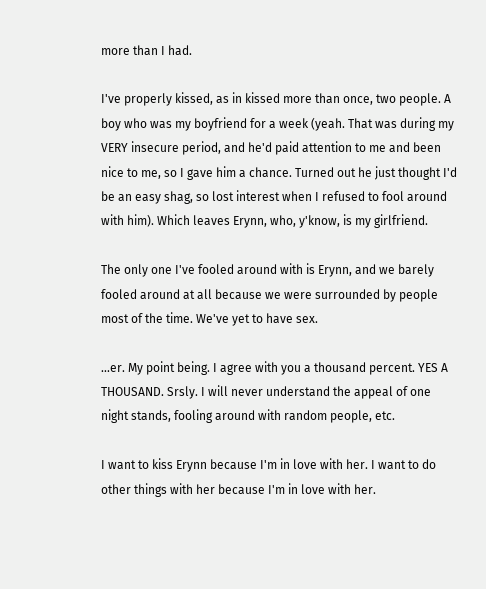more than I had.

I've properly kissed, as in kissed more than once, two people. A boy who was my boyfriend for a week (yeah. That was during my VERY insecure period, and he'd paid attention to me and been nice to me, so I gave him a chance. Turned out he just thought I'd be an easy shag, so lost interest when I refused to fool around with him). Which leaves Erynn, who, y'know, is my girlfriend.

The only one I've fooled around with is Erynn, and we barely fooled around at all because we were surrounded by people most of the time. We've yet to have sex.

...er. My point being. I agree with you a thousand percent. YES A THOUSAND. Srsly. I will never understand the appeal of one night stands, fooling around with random people, etc.

I want to kiss Erynn because I'm in love with her. I want to do other things with her because I'm in love with her.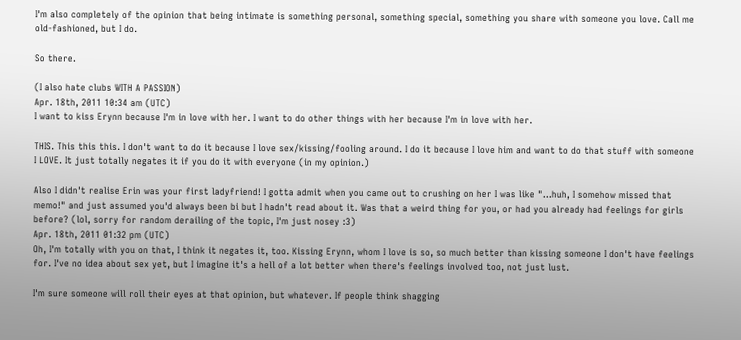I'm also completely of the opinion that being intimate is something personal, something special, something you share with someone you love. Call me old-fashioned, but I do.

So there.

(I also hate clubs WITH A PASSION)
Apr. 18th, 2011 10:34 am (UTC)
I want to kiss Erynn because I'm in love with her. I want to do other things with her because I'm in love with her.

THIS. This this this. I don't want to do it because I love sex/kissing/fooling around. I do it because I love him and want to do that stuff with someone I LOVE. It just totally negates it if you do it with everyone (in my opinion.)

Also I didn't realise Erin was your first ladyfriend! I gotta admit when you came out to crushing on her I was like "...huh, I somehow missed that memo!" and just assumed you'd always been bi but I hadn't read about it. Was that a weird thing for you, or had you already had feelings for girls before? (lol, sorry for random derailing of the topic, I'm just nosey :3)
Apr. 18th, 2011 01:32 pm (UTC)
Oh, I'm totally with you on that, I think it negates it, too. Kissing Erynn, whom I love is so, so much better than kissing someone I don't have feelings for. I've no idea about sex yet, but I imagine it's a hell of a lot better when there's feelings involved too, not just lust.

I'm sure someone will roll their eyes at that opinion, but whatever. If people think shagging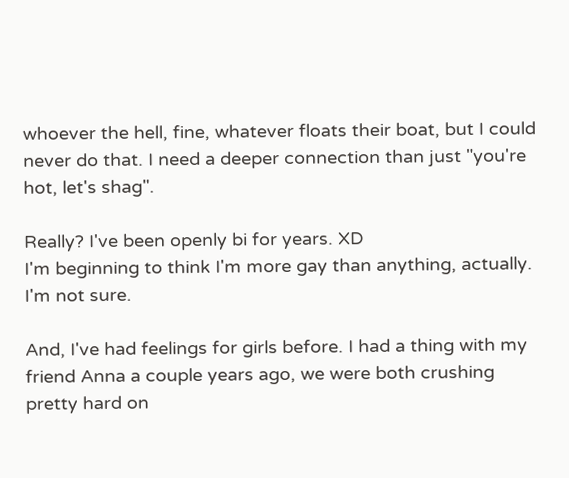whoever the hell, fine, whatever floats their boat, but I could never do that. I need a deeper connection than just "you're hot, let's shag".

Really? I've been openly bi for years. XD
I'm beginning to think I'm more gay than anything, actually. I'm not sure.

And, I've had feelings for girls before. I had a thing with my friend Anna a couple years ago, we were both crushing pretty hard on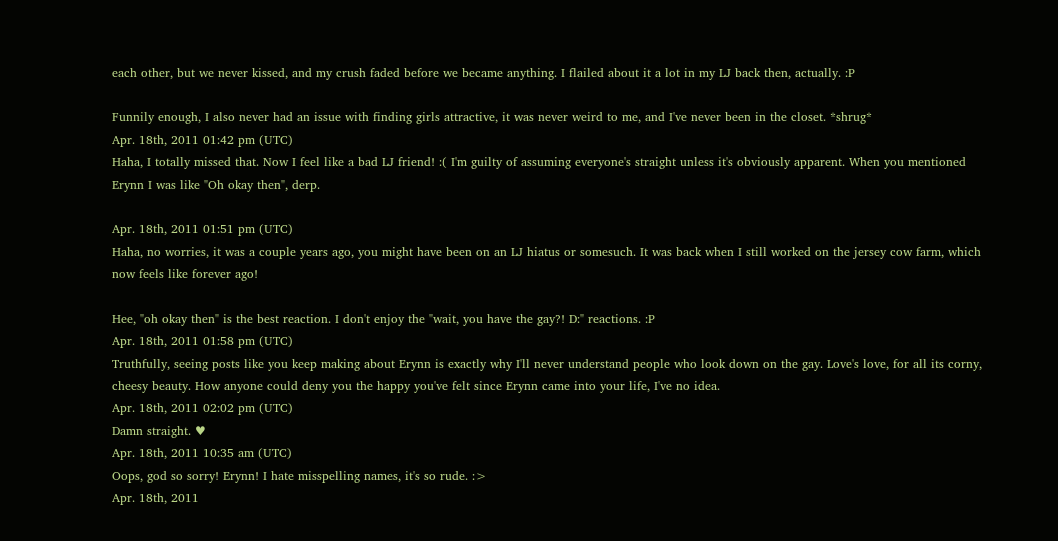each other, but we never kissed, and my crush faded before we became anything. I flailed about it a lot in my LJ back then, actually. :P

Funnily enough, I also never had an issue with finding girls attractive, it was never weird to me, and I've never been in the closet. *shrug*
Apr. 18th, 2011 01:42 pm (UTC)
Haha, I totally missed that. Now I feel like a bad LJ friend! :( I'm guilty of assuming everyone's straight unless it's obviously apparent. When you mentioned Erynn I was like "Oh okay then", derp.

Apr. 18th, 2011 01:51 pm (UTC)
Haha, no worries, it was a couple years ago, you might have been on an LJ hiatus or somesuch. It was back when I still worked on the jersey cow farm, which now feels like forever ago!

Hee, "oh okay then" is the best reaction. I don't enjoy the "wait, you have the gay?! D:" reactions. :P
Apr. 18th, 2011 01:58 pm (UTC)
Truthfully, seeing posts like you keep making about Erynn is exactly why I'll never understand people who look down on the gay. Love's love, for all its corny, cheesy beauty. How anyone could deny you the happy you've felt since Erynn came into your life, I've no idea.
Apr. 18th, 2011 02:02 pm (UTC)
Damn straight. ♥
Apr. 18th, 2011 10:35 am (UTC)
Oops, god so sorry! Erynn! I hate misspelling names, it's so rude. :>
Apr. 18th, 2011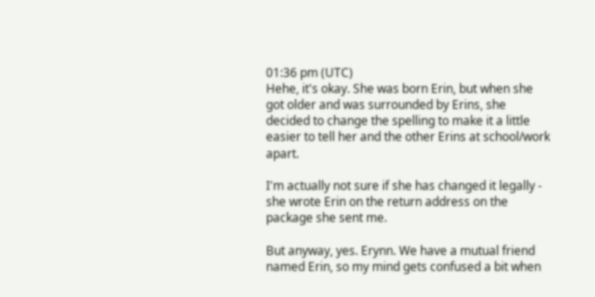01:36 pm (UTC)
Hehe, it's okay. She was born Erin, but when she got older and was surrounded by Erins, she decided to change the spelling to make it a little easier to tell her and the other Erins at school/work apart.

I'm actually not sure if she has changed it legally - she wrote Erin on the return address on the package she sent me.

But anyway, yes. Erynn. We have a mutual friend named Erin, so my mind gets confused a bit when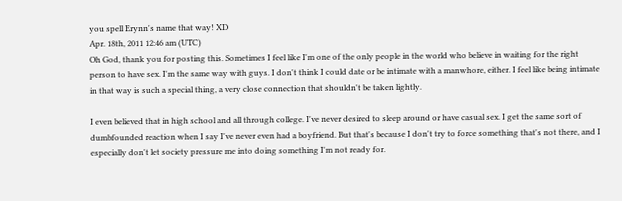you spell Erynn's name that way! XD
Apr. 18th, 2011 12:46 am (UTC)
Oh God, thank you for posting this. Sometimes I feel like I'm one of the only people in the world who believe in waiting for the right person to have sex. I'm the same way with guys. I don't think I could date or be intimate with a manwhore, either. I feel like being intimate in that way is such a special thing, a very close connection that shouldn't be taken lightly.

I even believed that in high school and all through college. I've never desired to sleep around or have casual sex. I get the same sort of dumbfounded reaction when I say I've never even had a boyfriend. But that's because I don't try to force something that's not there, and I especially don't let society pressure me into doing something I'm not ready for.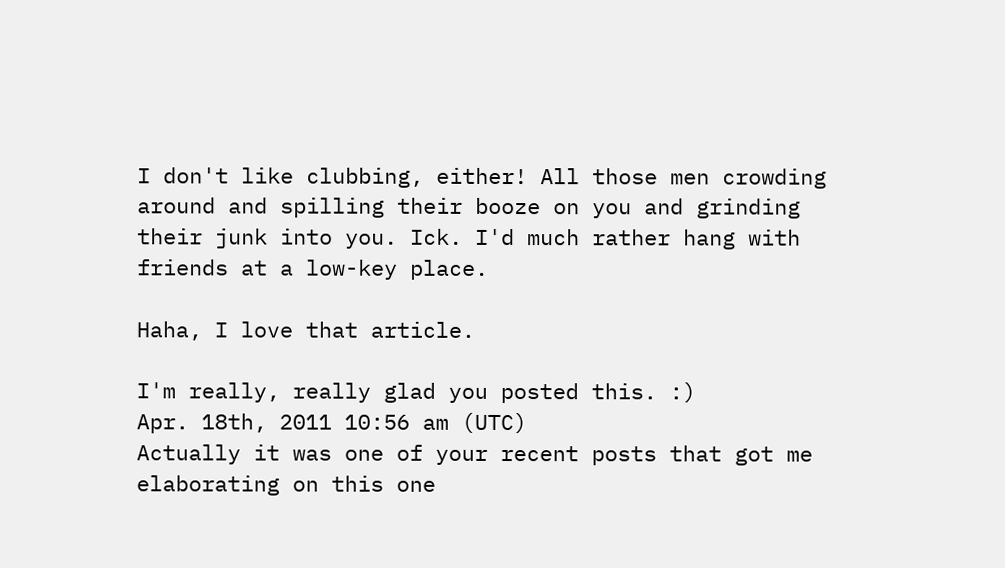I don't like clubbing, either! All those men crowding around and spilling their booze on you and grinding their junk into you. Ick. I'd much rather hang with friends at a low-key place.

Haha, I love that article.

I'm really, really glad you posted this. :)
Apr. 18th, 2011 10:56 am (UTC)
Actually it was one of your recent posts that got me elaborating on this one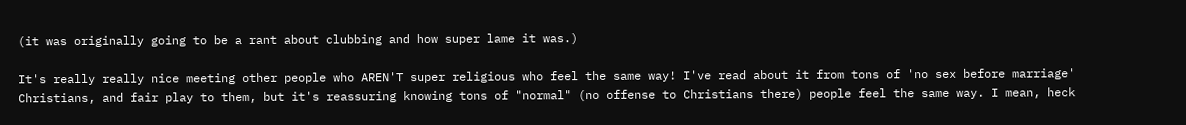(it was originally going to be a rant about clubbing and how super lame it was.)

It's really really nice meeting other people who AREN'T super religious who feel the same way! I've read about it from tons of 'no sex before marriage' Christians, and fair play to them, but it's reassuring knowing tons of "normal" (no offense to Christians there) people feel the same way. I mean, heck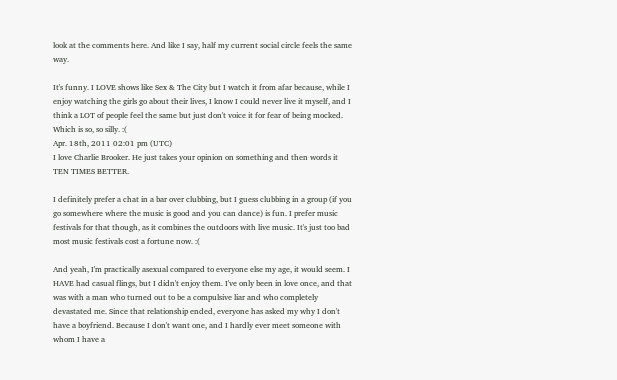look at the comments here. And like I say, half my current social circle feels the same way.

It's funny. I LOVE shows like Sex & The City but I watch it from afar because, while I enjoy watching the girls go about their lives, I know I could never live it myself, and I think a LOT of people feel the same but just don't voice it for fear of being mocked. Which is so, so silly. :(
Apr. 18th, 2011 02:01 pm (UTC)
I love Charlie Brooker. He just takes your opinion on something and then words it TEN TIMES BETTER.

I definitely prefer a chat in a bar over clubbing, but I guess clubbing in a group (if you go somewhere where the music is good and you can dance) is fun. I prefer music festivals for that though, as it combines the outdoors with live music. It's just too bad most music festivals cost a fortune now. :(

And yeah, I'm practically asexual compared to everyone else my age, it would seem. I HAVE had casual flings, but I didn't enjoy them. I've only been in love once, and that was with a man who turned out to be a compulsive liar and who completely devastated me. Since that relationship ended, everyone has asked my why I don't have a boyfriend. Because I don't want one, and I hardly ever meet someone with whom I have a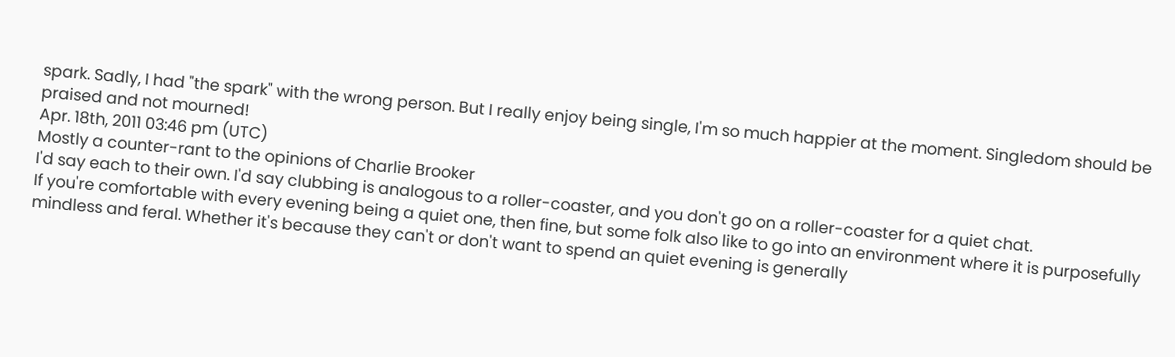spark. Sadly, I had "the spark" with the wrong person. But I really enjoy being single, I'm so much happier at the moment. Singledom should be praised and not mourned!
Apr. 18th, 2011 03:46 pm (UTC)
Mostly a counter-rant to the opinions of Charlie Brooker
I'd say each to their own. I'd say clubbing is analogous to a roller-coaster, and you don't go on a roller-coaster for a quiet chat.
If you're comfortable with every evening being a quiet one, then fine, but some folk also like to go into an environment where it is purposefully mindless and feral. Whether it's because they can't or don't want to spend an quiet evening is generally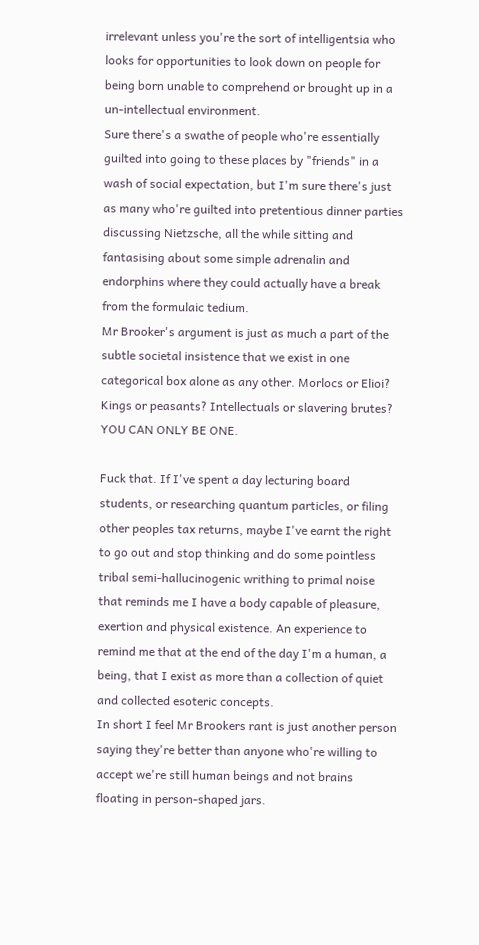irrelevant unless you're the sort of intelligentsia who looks for opportunities to look down on people for being born unable to comprehend or brought up in a un-intellectual environment.
Sure there's a swathe of people who're essentially guilted into going to these places by "friends" in a wash of social expectation, but I'm sure there's just as many who're guilted into pretentious dinner parties discussing Nietzsche, all the while sitting and fantasising about some simple adrenalin and endorphins where they could actually have a break from the formulaic tedium.
Mr Brooker's argument is just as much a part of the subtle societal insistence that we exist in one categorical box alone as any other. Morlocs or Elioi? Kings or peasants? Intellectuals or slavering brutes? YOU CAN ONLY BE ONE.

Fuck that. If I've spent a day lecturing board students, or researching quantum particles, or filing other peoples tax returns, maybe I've earnt the right to go out and stop thinking and do some pointless tribal semi-hallucinogenic writhing to primal noise that reminds me I have a body capable of pleasure, exertion and physical existence. An experience to remind me that at the end of the day I'm a human, a being, that I exist as more than a collection of quiet and collected esoteric concepts.
In short I feel Mr Brookers rant is just another person saying they're better than anyone who're willing to accept we're still human beings and not brains floating in person-shaped jars.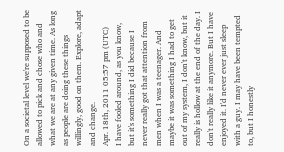On a societal level we're supposed to be allowed to pick and chose who and what we are at any given time. As long as people are doing these things willingly, good on them. Explore, adapt and change.
Apr. 18th, 2011 05:57 pm (UTC)
I have fooled around, as you know, but it's something I did because I never really got that attention from men when I was a teenager. And maybe it was something I had to get out of my system, I don't know, but it really is hollow at the end of the day. I don't really like it anymore. But I have enjoyed it. I'd never ever just sleep with a guy. I may have been tempted to, but I honestly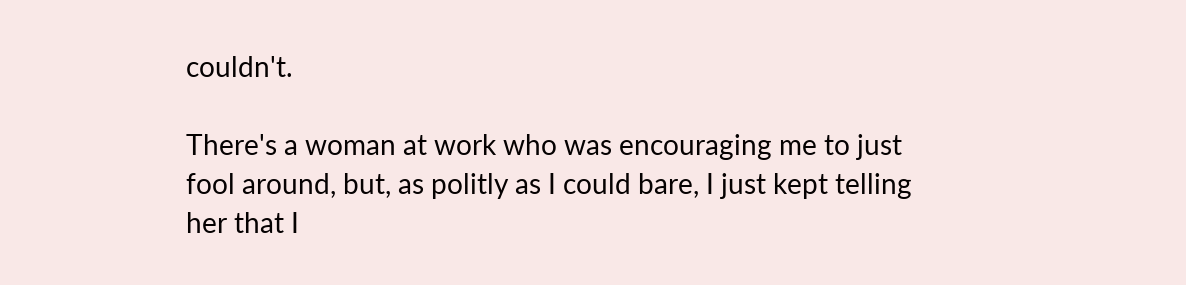couldn't.

There's a woman at work who was encouraging me to just fool around, but, as politly as I could bare, I just kept telling her that I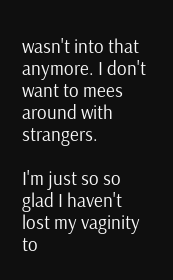wasn't into that anymore. I don't want to mees around with strangers.

I'm just so so glad I haven't lost my vaginity to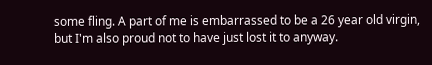some fling. A part of me is embarrassed to be a 26 year old virgin, but I'm also proud not to have just lost it to anyway.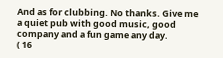And as for clubbing. No thanks. Give me a quiet pub with good music, good company and a fun game any day.
( 16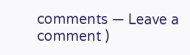comments — Leave a comment )